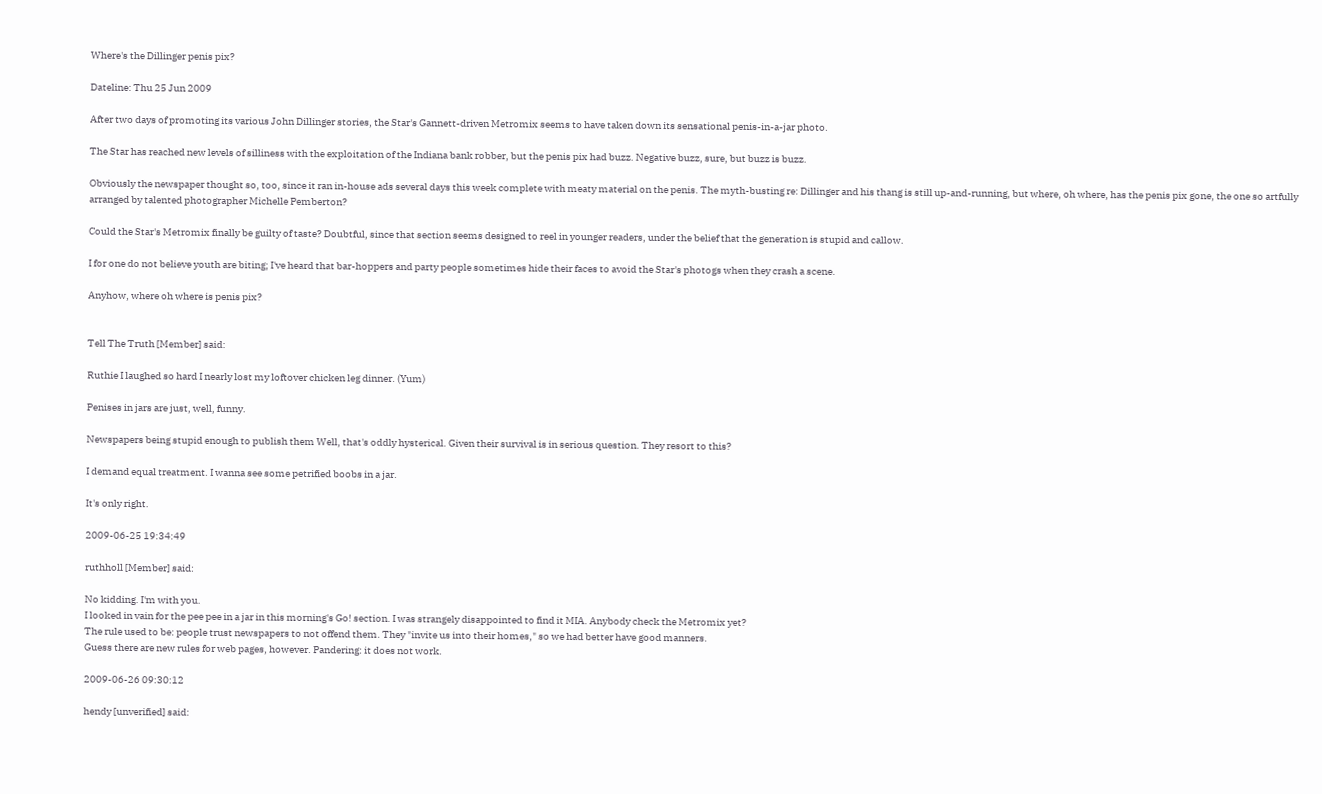Where's the Dillinger penis pix?

Dateline: Thu 25 Jun 2009

After two days of promoting its various John Dillinger stories, the Star's Gannett-driven Metromix seems to have taken down its sensational penis-in-a-jar photo.

The Star has reached new levels of silliness with the exploitation of the Indiana bank robber, but the penis pix had buzz. Negative buzz, sure, but buzz is buzz.

Obviously the newspaper thought so, too, since it ran in-house ads several days this week complete with meaty material on the penis. The myth-busting re: Dillinger and his thang is still up-and-running, but where, oh where, has the penis pix gone, the one so artfully arranged by talented photographer Michelle Pemberton?

Could the Star's Metromix finally be guilty of taste? Doubtful, since that section seems designed to reel in younger readers, under the belief that the generation is stupid and callow.

I for one do not believe youth are biting; I've heard that bar-hoppers and party people sometimes hide their faces to avoid the Star's photogs when they crash a scene.

Anyhow, where oh where is penis pix?


Tell The Truth [Member] said:

Ruthie I laughed so hard I nearly lost my loftover chicken leg dinner. (Yum)

Penises in jars are just, well, funny.

Newspapers being stupid enough to publish them Well, that's oddly hysterical. Given their survival is in serious question. They resort to this?

I demand equal treatment. I wanna see some petrified boobs in a jar.

It's only right.

2009-06-25 19:34:49

ruthholl [Member] said:

No kidding. I'm with you.
I looked in vain for the pee pee in a jar in this morning's Go! section. I was strangely disappointed to find it MIA. Anybody check the Metromix yet?
The rule used to be: people trust newspapers to not offend them. They "invite us into their homes," so we had better have good manners.
Guess there are new rules for web pages, however. Pandering: it does not work.

2009-06-26 09:30:12

hendy [unverified] said: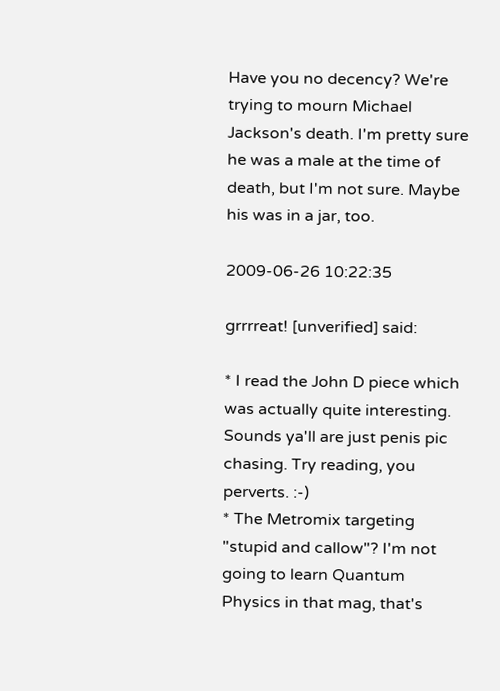Have you no decency? We're trying to mourn Michael Jackson's death. I'm pretty sure he was a male at the time of death, but I'm not sure. Maybe his was in a jar, too.

2009-06-26 10:22:35

grrrreat! [unverified] said:

* I read the John D piece which was actually quite interesting. Sounds ya'll are just penis pic chasing. Try reading, you perverts. :-)
* The Metromix targeting "stupid and callow"? I'm not going to learn Quantum Physics in that mag, that's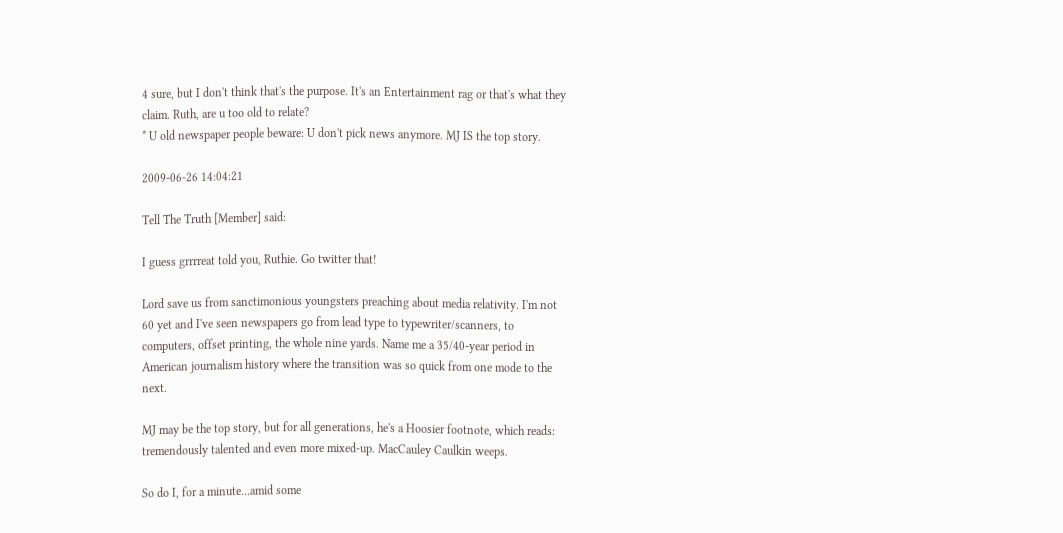4 sure, but I don't think that's the purpose. It's an Entertainment rag or that's what they claim. Ruth, are u too old to relate?
* U old newspaper people beware: U don't pick news anymore. MJ IS the top story.

2009-06-26 14:04:21

Tell The Truth [Member] said:

I guess grrrreat told you, Ruthie. Go twitter that!

Lord save us from sanctimonious youngsters preaching about media relativity. I'm not 60 yet and I've seen newspapers go from lead type to typewriter/scanners, to computers, offset printing, the whole nine yards. Name me a 35/40-year period in American journalism history where the transition was so quick from one mode to the next.

MJ may be the top story, but for all generations, he's a Hoosier footnote, which reads: tremendously talented and even more mixed-up. MacCauley Caulkin weeps.

So do I, for a minute...amid some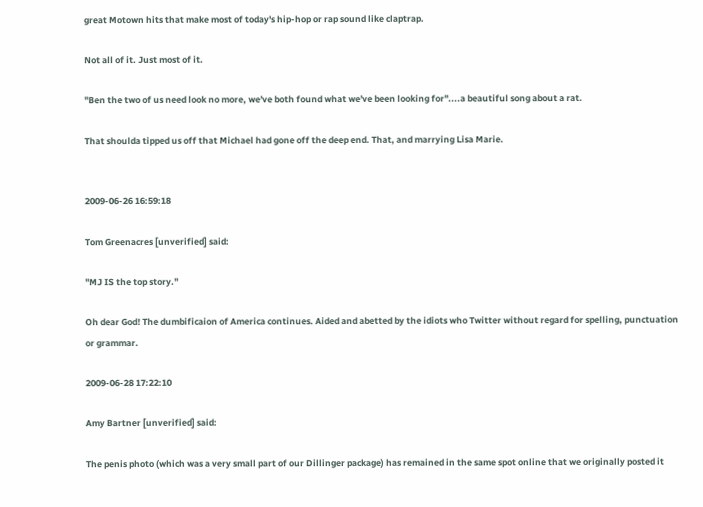great Motown hits that make most of today's hip-hop or rap sound like claptrap.

Not all of it. Just most of it.

"Ben the two of us need look no more, we've both found what we've been looking for"....a beautiful song about a rat.

That shoulda tipped us off that Michael had gone off the deep end. That, and marrying Lisa Marie.


2009-06-26 16:59:18

Tom Greenacres [unverified] said:

"MJ IS the top story."

Oh dear God! The dumbificaion of America continues. Aided and abetted by the idiots who Twitter without regard for spelling, punctuation or grammar.

2009-06-28 17:22:10

Amy Bartner [unverified] said:

The penis photo (which was a very small part of our Dillinger package) has remained in the same spot online that we originally posted it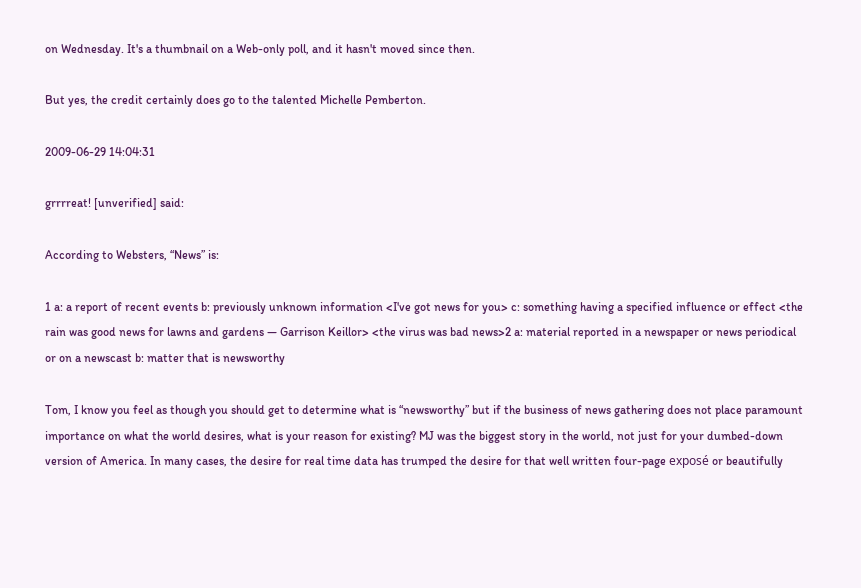on Wednesday. It's a thumbnail on a Web-only poll, and it hasn't moved since then.

But yes, the credit certainly does go to the talented Michelle Pemberton.

2009-06-29 14:04:31

grrrreat! [unverified] said:

According to Websters, “News” is:

1 a: a report of recent events b: previously unknown information <I've got news for you> c: something having a specified influence or effect <the rain was good news for lawns and gardens — Garrison Keillor> <the virus was bad news>2 a: material reported in a newspaper or news periodical or on a newscast b: matter that is newsworthy

Tom, I know you feel as though you should get to determine what is “newsworthy” but if the business of news gathering does not place paramount importance on what the world desires, what is your reason for existing? MJ was the biggest story in the world, not just for your dumbed-down version of America. In many cases, the desire for real time data has trumped the desire for that well written four-page exposé or beautifully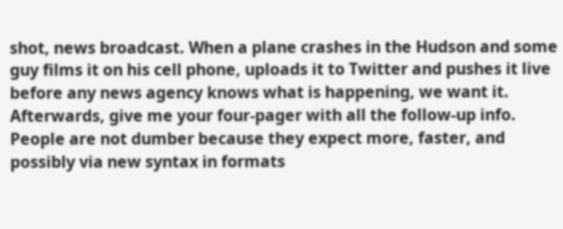shot, news broadcast. When a plane crashes in the Hudson and some guy films it on his cell phone, uploads it to Twitter and pushes it live before any news agency knows what is happening, we want it. Afterwards, give me your four-pager with all the follow-up info. People are not dumber because they expect more, faster, and possibly via new syntax in formats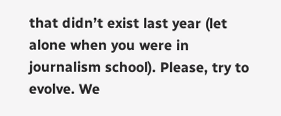that didn’t exist last year (let alone when you were in journalism school). Please, try to evolve. We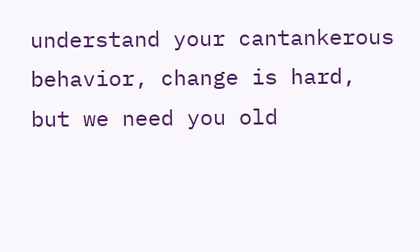understand your cantankerous behavior, change is hard, but we need you old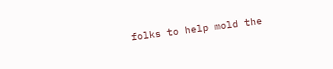folks to help mold the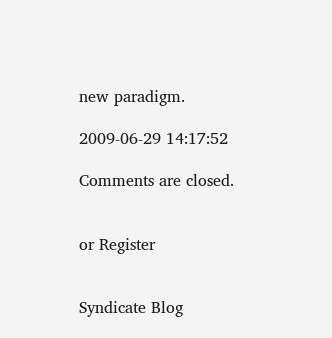new paradigm.

2009-06-29 14:17:52

Comments are closed.


or Register


Syndicate Blog